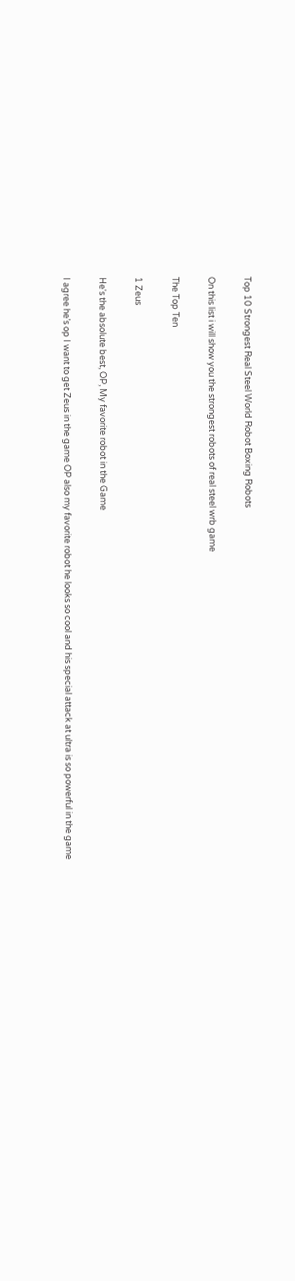Top 10 Strongest Real Steel World Robot Boxing Robots

On this list i will show you the strongest robots of real steel wrb game

The Top Ten

1 Zeus

He's the absolute best, OP, My favorite robot in the Game

I agree he’s op I want to get Zeus in the game OP also my favorite robot he looks so cool and his special attack at ultra is so powerful in the game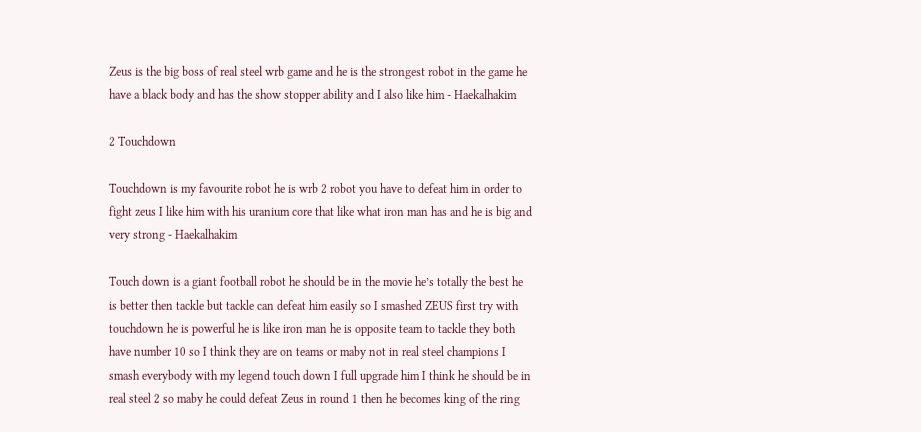Zeus is the big boss of real steel wrb game and he is the strongest robot in the game he have a black body and has the show stopper ability and I also like him - Haekalhakim

2 Touchdown

Touchdown is my favourite robot he is wrb 2 robot you have to defeat him in order to fight zeus I like him with his uranium core that like what iron man has and he is big and very strong - Haekalhakim

Touch down is a giant football robot he should be in the movie he’s totally the best he is better then tackle but tackle can defeat him easily so I smashed ZEUS first try with touchdown he is powerful he is like iron man he is opposite team to tackle they both have number 10 so I think they are on teams or maby not in real steel champions I smash everybody with my legend touch down I full upgrade him I think he should be in real steel 2 so maby he could defeat Zeus in round 1 then he becomes king of the ring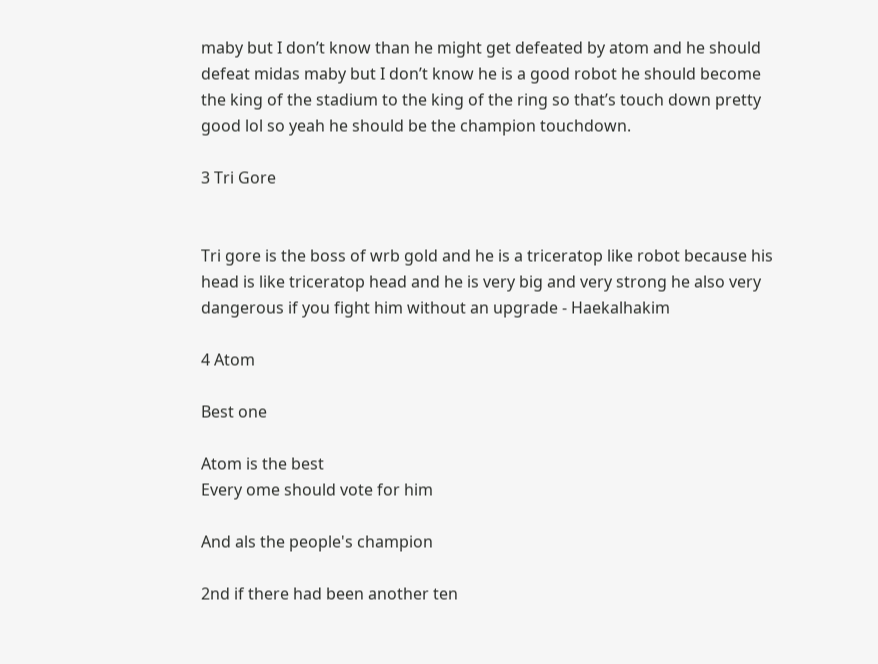maby but I don’t know than he might get defeated by atom and he should defeat midas maby but I don’t know he is a good robot he should become the king of the stadium to the king of the ring so that’s touch down pretty good lol so yeah he should be the champion touchdown.

3 Tri Gore


Tri gore is the boss of wrb gold and he is a triceratop like robot because his head is like triceratop head and he is very big and very strong he also very dangerous if you fight him without an upgrade - Haekalhakim

4 Atom

Best one

Atom is the best
Every ome should vote for him

And als the people's champion

2nd if there had been another ten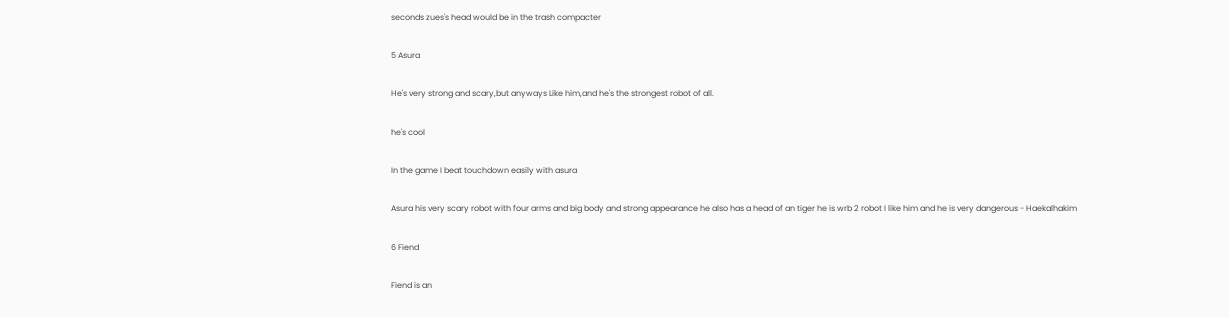seconds zues's head would be in the trash compacter

5 Asura

He's very strong and scary,but anyways Like him,and he's the strongest robot of all.

he's cool

In the game I beat touchdown easily with asura

Asura his very scary robot with four arms and big body and strong appearance he also has a head of an tiger he is wrb 2 robot I like him and he is very dangerous - Haekalhakim

6 Fiend

Fiend is an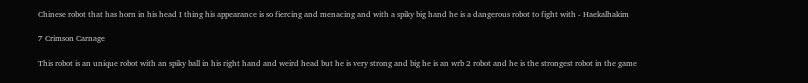Chinese robot that has horn in his head I thing his appearance is so fiercing and menacing and with a spiky big hand he is a dangerous robot to fight with - Haekalhakim

7 Crimson Carnage

This robot is an unique robot with an spiky ball in his right hand and weird head but he is very strong and big he is an wrb 2 robot and he is the strongest robot in the game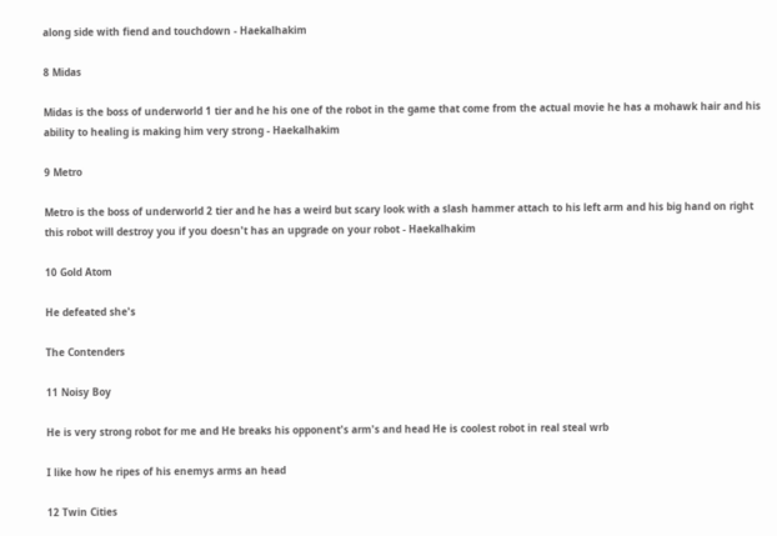along side with fiend and touchdown - Haekalhakim

8 Midas

Midas is the boss of underworld 1 tier and he his one of the robot in the game that come from the actual movie he has a mohawk hair and his ability to healing is making him very strong - Haekalhakim

9 Metro

Metro is the boss of underworld 2 tier and he has a weird but scary look with a slash hammer attach to his left arm and his big hand on right this robot will destroy you if you doesn't has an upgrade on your robot - Haekalhakim

10 Gold Atom

He defeated she's

The Contenders

11 Noisy Boy

He is very strong robot for me and He breaks his opponent's arm's and head He is coolest robot in real steal wrb

I like how he ripes of his enemys arms an head

12 Twin Cities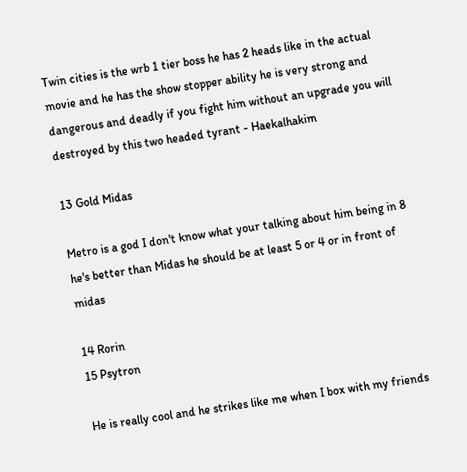Twin cities is the wrb 1 tier boss he has 2 heads like in the actual movie and he has the show stopper ability he is very strong and dangerous and deadly if you fight him without an upgrade you will destroyed by this two headed tyrant - Haekalhakim

13 Gold Midas

Metro is a god I don't know what your talking about him being in 8 he's better than Midas he should be at least 5 or 4 or in front of midas

14 Rorin
15 Psytron

He is really cool and he strikes like me when I box with my friends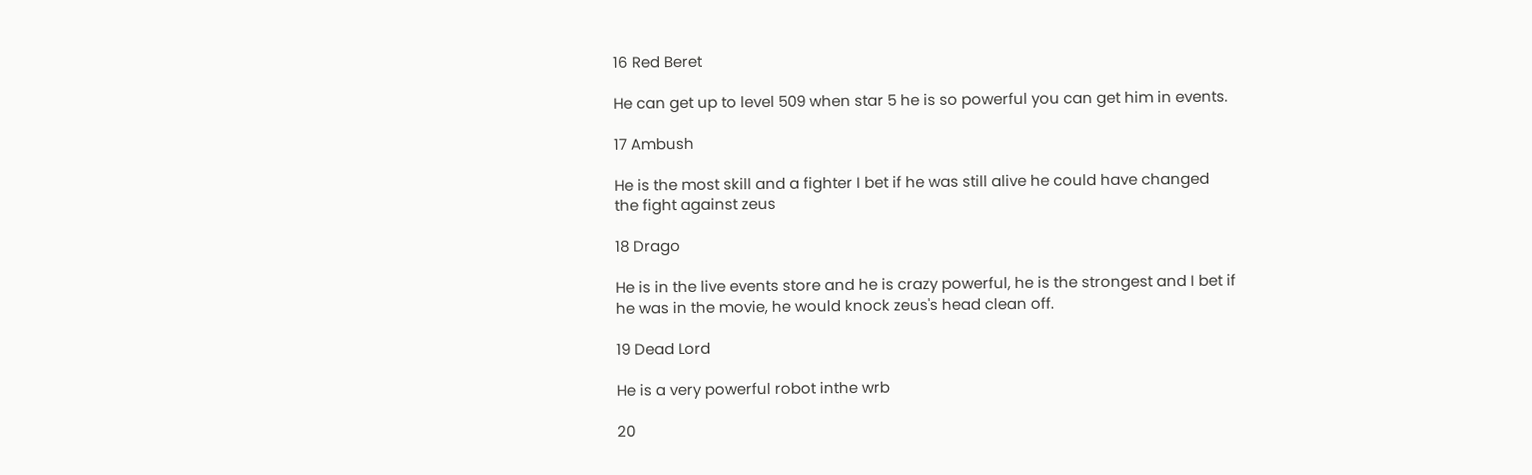16 Red Beret

He can get up to level 509 when star 5 he is so powerful you can get him in events.

17 Ambush

He is the most skill and a fighter I bet if he was still alive he could have changed the fight against zeus

18 Drago

He is in the live events store and he is crazy powerful, he is the strongest and I bet if he was in the movie, he would knock zeus's head clean off.

19 Dead Lord

He is a very powerful robot inthe wrb

20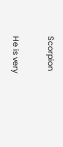Scorpion

He is very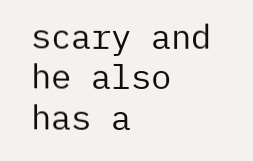scary and he also has a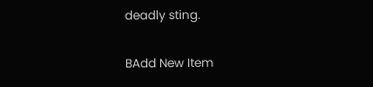deadly sting.

BAdd New Item